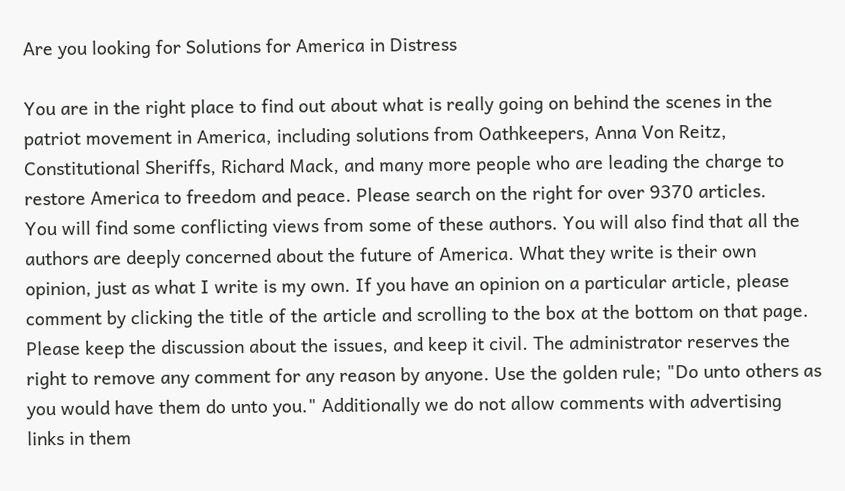Are you looking for Solutions for America in Distress

You are in the right place to find out about what is really going on behind the scenes in the patriot movement in America, including solutions from Oathkeepers, Anna Von Reitz, Constitutional Sheriffs, Richard Mack, and many more people who are leading the charge to restore America to freedom and peace. Please search on the right for over 9370 articles.
You will find some conflicting views from some of these authors. You will also find that all the authors are deeply concerned about the future of America. What they write is their own opinion, just as what I write is my own. If you have an opinion on a particular article, please comment by clicking the title of the article and scrolling to the box at the bottom on that page. Please keep the discussion about the issues, and keep it civil. The administrator reserves the right to remove any comment for any reason by anyone. Use the golden rule; "Do unto others as you would have them do unto you." Additionally we do not allow comments with advertising links in them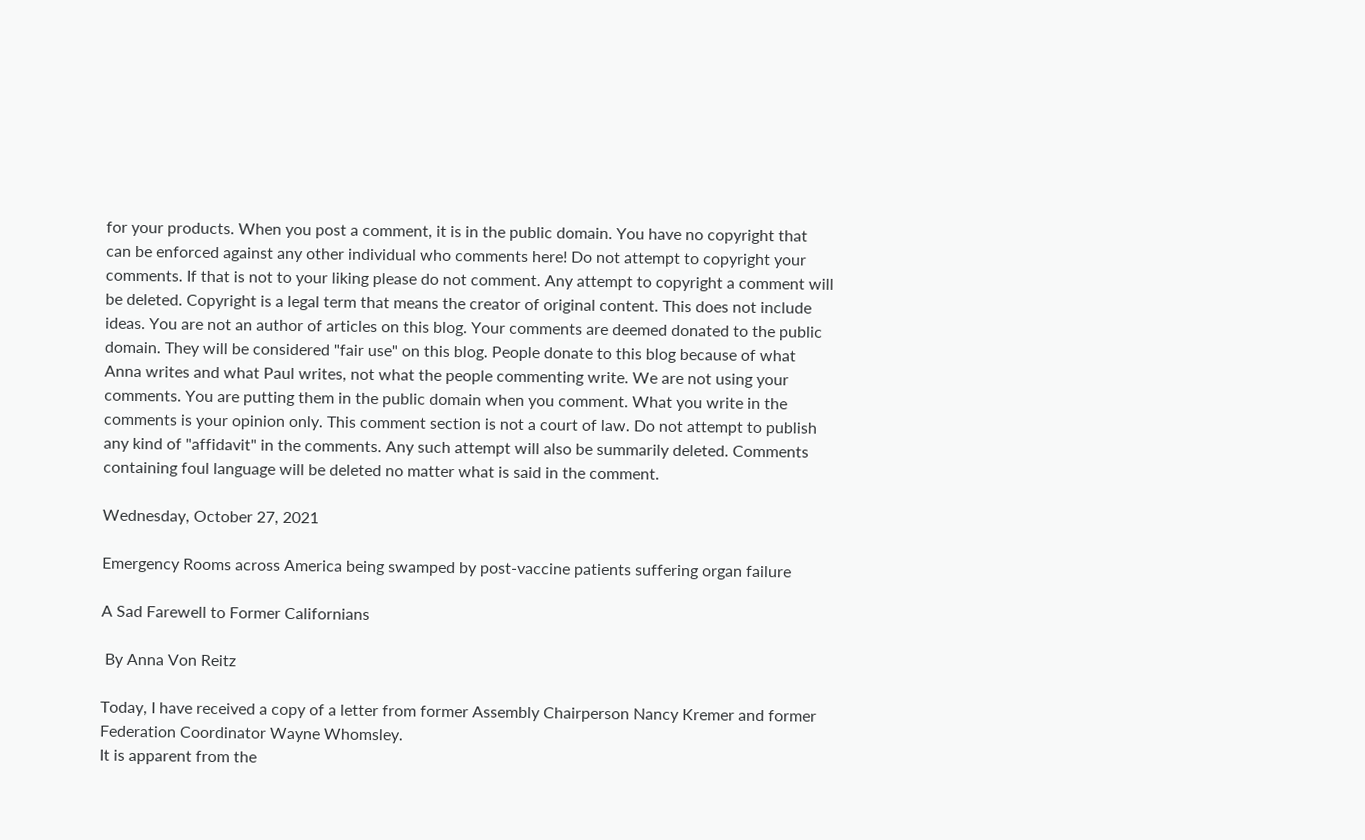for your products. When you post a comment, it is in the public domain. You have no copyright that can be enforced against any other individual who comments here! Do not attempt to copyright your comments. If that is not to your liking please do not comment. Any attempt to copyright a comment will be deleted. Copyright is a legal term that means the creator of original content. This does not include ideas. You are not an author of articles on this blog. Your comments are deemed donated to the public domain. They will be considered "fair use" on this blog. People donate to this blog because of what Anna writes and what Paul writes, not what the people commenting write. We are not using your comments. You are putting them in the public domain when you comment. What you write in the comments is your opinion only. This comment section is not a court of law. Do not attempt to publish any kind of "affidavit" in the comments. Any such attempt will also be summarily deleted. Comments containing foul language will be deleted no matter what is said in the comment.

Wednesday, October 27, 2021

Emergency Rooms across America being swamped by post-vaccine patients suffering organ failure

A Sad Farewell to Former Californians

 By Anna Von Reitz

Today, I have received a copy of a letter from former Assembly Chairperson Nancy Kremer and former Federation Coordinator Wayne Whomsley.
It is apparent from the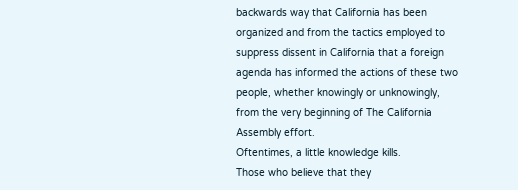backwards way that California has been organized and from the tactics employed to suppress dissent in California that a foreign agenda has informed the actions of these two people, whether knowingly or unknowingly, from the very beginning of The California Assembly effort.
Oftentimes, a little knowledge kills.
Those who believe that they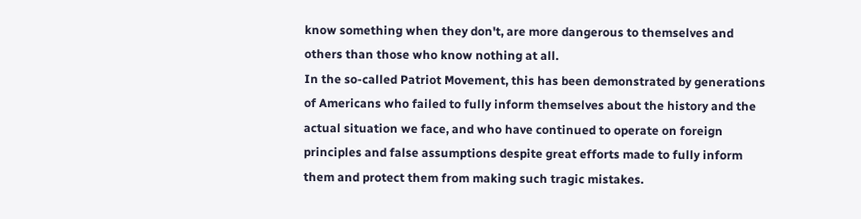know something when they don't, are more dangerous to themselves and others than those who know nothing at all.
In the so-called Patriot Movement, this has been demonstrated by generations of Americans who failed to fully inform themselves about the history and the actual situation we face, and who have continued to operate on foreign principles and false assumptions despite great efforts made to fully inform them and protect them from making such tragic mistakes.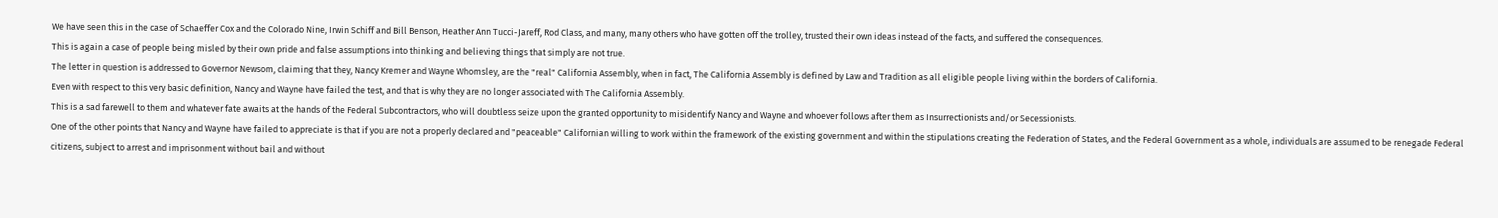We have seen this in the case of Schaeffer Cox and the Colorado Nine, Irwin Schiff and Bill Benson, Heather Ann Tucci-Jareff, Rod Class, and many, many others who have gotten off the trolley, trusted their own ideas instead of the facts, and suffered the consequences.
This is again a case of people being misled by their own pride and false assumptions into thinking and believing things that simply are not true.
The letter in question is addressed to Governor Newsom, claiming that they, Nancy Kremer and Wayne Whomsley, are the "real" California Assembly, when in fact, The California Assembly is defined by Law and Tradition as all eligible people living within the borders of California.
Even with respect to this very basic definition, Nancy and Wayne have failed the test, and that is why they are no longer associated with The California Assembly.
This is a sad farewell to them and whatever fate awaits at the hands of the Federal Subcontractors, who will doubtless seize upon the granted opportunity to misidentify Nancy and Wayne and whoever follows after them as Insurrectionists and/or Secessionists.
One of the other points that Nancy and Wayne have failed to appreciate is that if you are not a properly declared and "peaceable" Californian willing to work within the framework of the existing government and within the stipulations creating the Federation of States, and the Federal Government as a whole, individuals are assumed to be renegade Federal citizens, subject to arrest and imprisonment without bail and without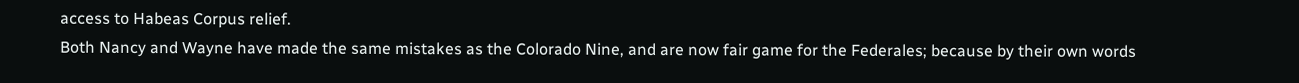access to Habeas Corpus relief.
Both Nancy and Wayne have made the same mistakes as the Colorado Nine, and are now fair game for the Federales; because by their own words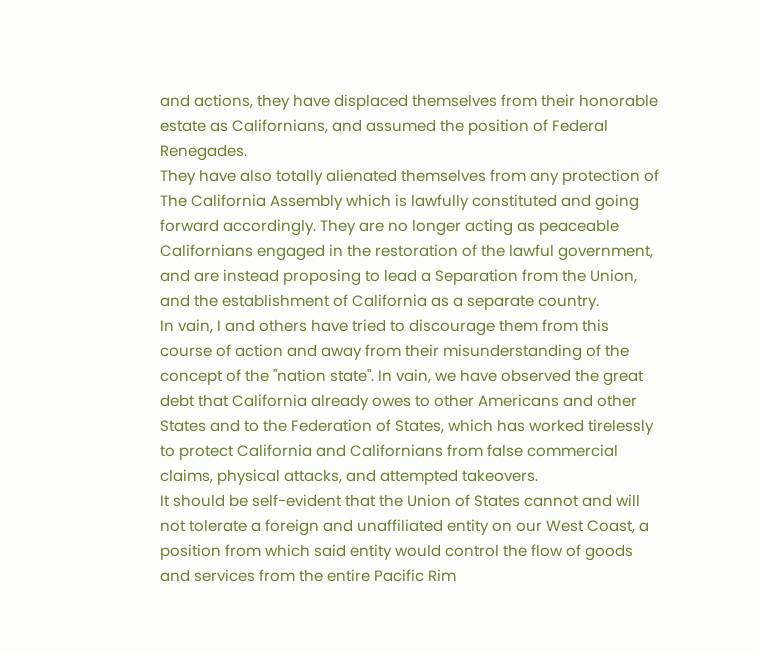and actions, they have displaced themselves from their honorable estate as Californians, and assumed the position of Federal Renegades.
They have also totally alienated themselves from any protection of The California Assembly which is lawfully constituted and going forward accordingly. They are no longer acting as peaceable Californians engaged in the restoration of the lawful government, and are instead proposing to lead a Separation from the Union, and the establishment of California as a separate country.
In vain, I and others have tried to discourage them from this course of action and away from their misunderstanding of the concept of the "nation state". In vain, we have observed the great debt that California already owes to other Americans and other States and to the Federation of States, which has worked tirelessly to protect California and Californians from false commercial claims, physical attacks, and attempted takeovers.
It should be self-evident that the Union of States cannot and will not tolerate a foreign and unaffiliated entity on our West Coast, a position from which said entity would control the flow of goods and services from the entire Pacific Rim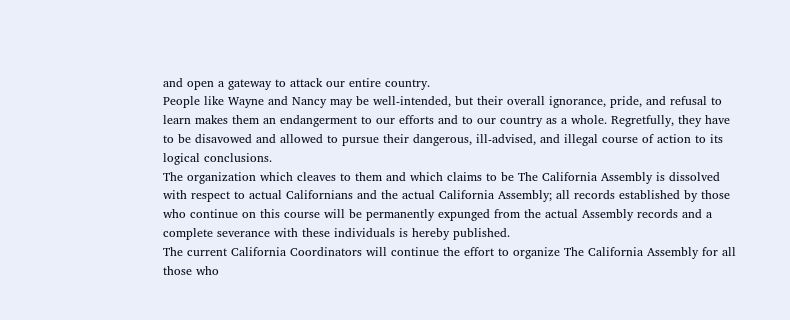and open a gateway to attack our entire country.
People like Wayne and Nancy may be well-intended, but their overall ignorance, pride, and refusal to learn makes them an endangerment to our efforts and to our country as a whole. Regretfully, they have to be disavowed and allowed to pursue their dangerous, ill-advised, and illegal course of action to its logical conclusions.
The organization which cleaves to them and which claims to be The California Assembly is dissolved with respect to actual Californians and the actual California Assembly; all records established by those who continue on this course will be permanently expunged from the actual Assembly records and a complete severance with these individuals is hereby published.
The current California Coordinators will continue the effort to organize The California Assembly for all those who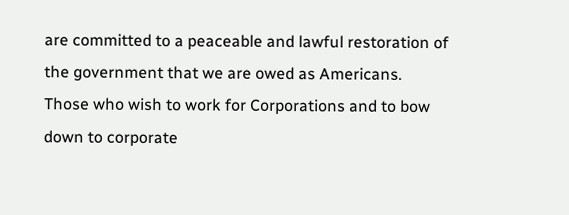are committed to a peaceable and lawful restoration of the government that we are owed as Americans.
Those who wish to work for Corporations and to bow down to corporate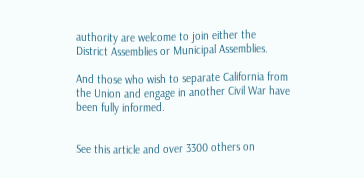authority are welcome to join either the District Assemblies or Municipal Assemblies.

And those who wish to separate California from the Union and engage in another Civil War have been fully informed.


See this article and over 3300 others on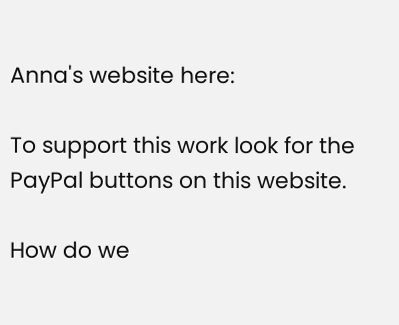Anna's website here:

To support this work look for the PayPal buttons on this website.

How do we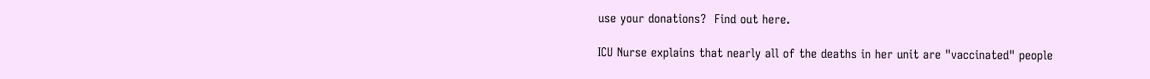use your donations?  Find out here.

ICU Nurse explains that nearly all of the deaths in her unit are "vaccinated" people